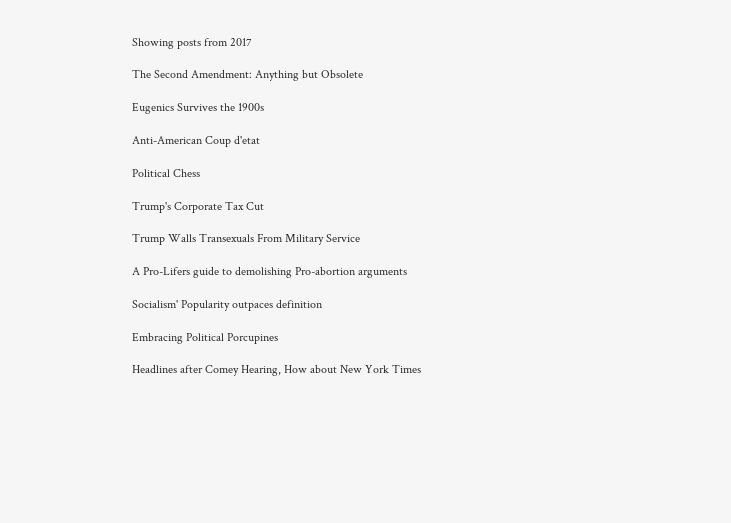Showing posts from 2017

The Second Amendment: Anything but Obsolete

Eugenics Survives the 1900s

Anti-American Coup d'etat

Political Chess

Trump's Corporate Tax Cut

Trump Walls Transexuals From Military Service

A Pro-Lifers guide to demolishing Pro-abortion arguments

Socialism' Popularity outpaces definition

Embracing Political Porcupines

Headlines after Comey Hearing, How about New York Times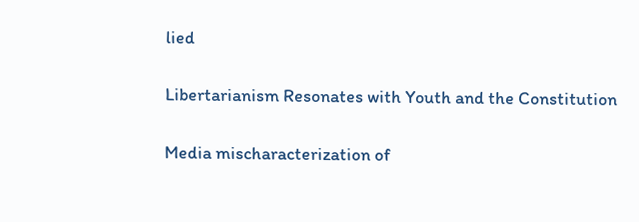lied

Libertarianism Resonates with Youth and the Constitution

Media mischaracterization of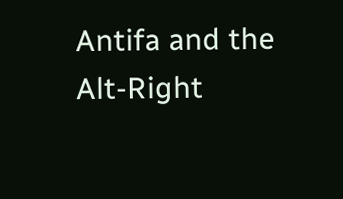Antifa and the Alt-Right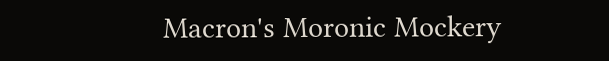Macron's Moronic Mockery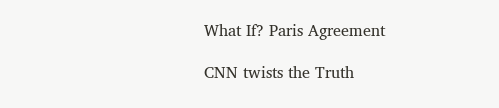What If? Paris Agreement

CNN twists the Truth